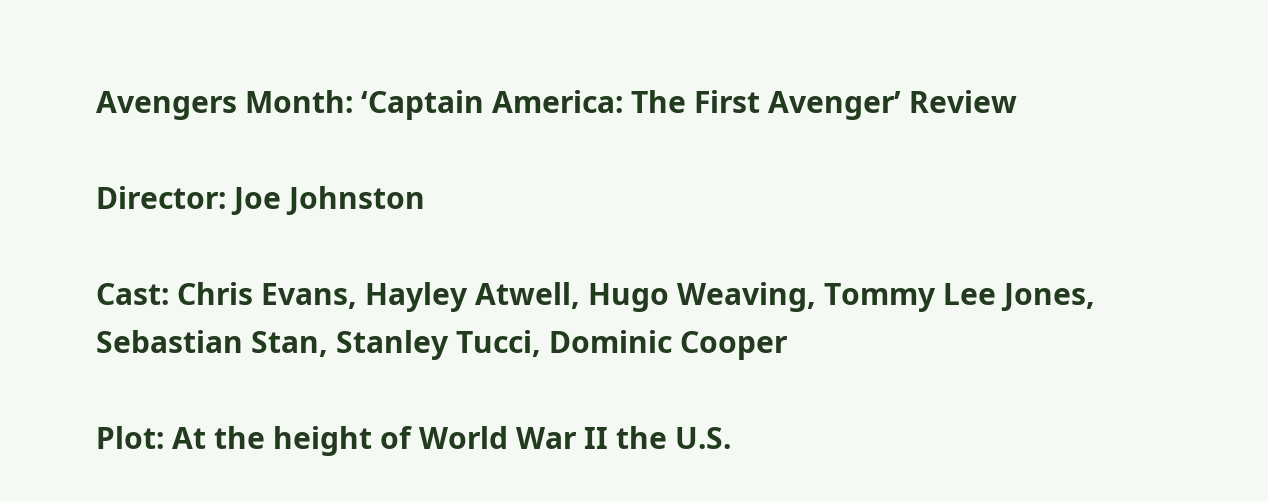Avengers Month: ‘Captain America: The First Avenger’ Review

Director: Joe Johnston

Cast: Chris Evans, Hayley Atwell, Hugo Weaving, Tommy Lee Jones, Sebastian Stan, Stanley Tucci, Dominic Cooper

Plot: At the height of World War II the U.S.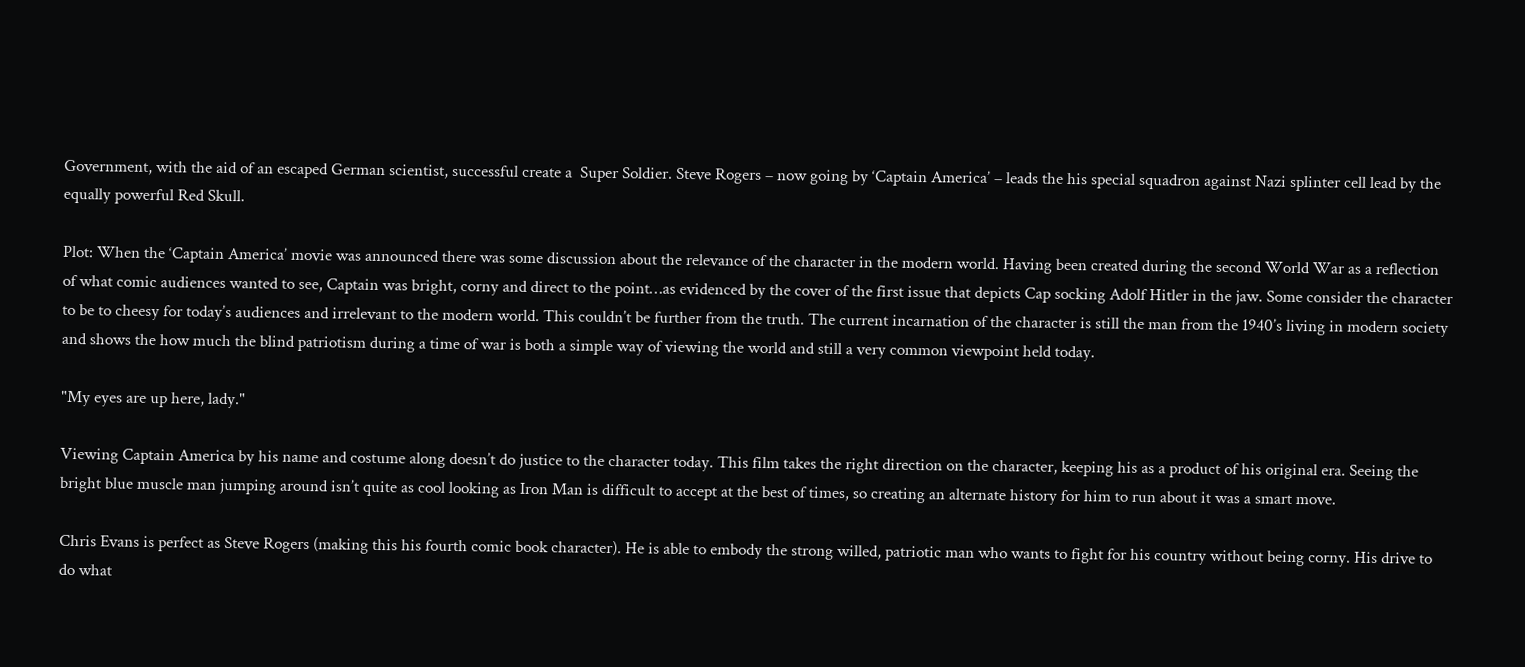Government, with the aid of an escaped German scientist, successful create a  Super Soldier. Steve Rogers – now going by ‘Captain America’ – leads the his special squadron against Nazi splinter cell lead by the equally powerful Red Skull.

Plot: When the ‘Captain America’ movie was announced there was some discussion about the relevance of the character in the modern world. Having been created during the second World War as a reflection of what comic audiences wanted to see, Captain was bright, corny and direct to the point…as evidenced by the cover of the first issue that depicts Cap socking Adolf Hitler in the jaw. Some consider the character to be to cheesy for today’s audiences and irrelevant to the modern world. This couldn’t be further from the truth. The current incarnation of the character is still the man from the 1940’s living in modern society and shows the how much the blind patriotism during a time of war is both a simple way of viewing the world and still a very common viewpoint held today.

"My eyes are up here, lady."

Viewing Captain America by his name and costume along doesn’t do justice to the character today. This film takes the right direction on the character, keeping his as a product of his original era. Seeing the bright blue muscle man jumping around isn’t quite as cool looking as Iron Man is difficult to accept at the best of times, so creating an alternate history for him to run about it was a smart move.

Chris Evans is perfect as Steve Rogers (making this his fourth comic book character). He is able to embody the strong willed, patriotic man who wants to fight for his country without being corny. His drive to do what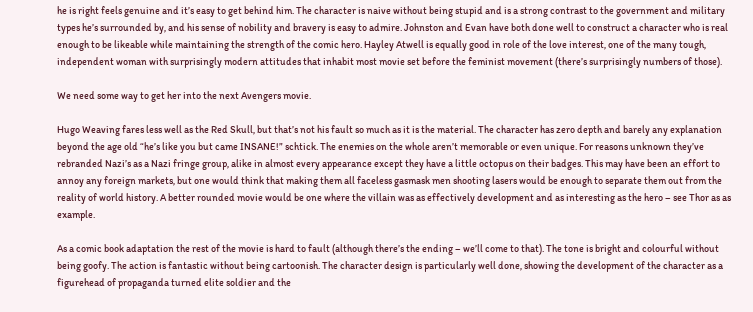he is right feels genuine and it’s easy to get behind him. The character is naive without being stupid and is a strong contrast to the government and military types he’s surrounded by, and his sense of nobility and bravery is easy to admire. Johnston and Evan have both done well to construct a character who is real enough to be likeable while maintaining the strength of the comic hero. Hayley Atwell is equally good in role of the love interest, one of the many tough, independent woman with surprisingly modern attitudes that inhabit most movie set before the feminist movement (there’s surprisingly numbers of those).

We need some way to get her into the next Avengers movie.

Hugo Weaving fares less well as the Red Skull, but that’s not his fault so much as it is the material. The character has zero depth and barely any explanation beyond the age old “he’s like you but came INSANE!” schtick. The enemies on the whole aren’t memorable or even unique. For reasons unknown they’ve rebranded Nazi’s as a Nazi fringe group, alike in almost every appearance except they have a little octopus on their badges. This may have been an effort to annoy any foreign markets, but one would think that making them all faceless gasmask men shooting lasers would be enough to separate them out from the reality of world history. A better rounded movie would be one where the villain was as effectively development and as interesting as the hero – see Thor as as example.

As a comic book adaptation the rest of the movie is hard to fault (although there’s the ending – we’ll come to that). The tone is bright and colourful without being goofy. The action is fantastic without being cartoonish. The character design is particularly well done, showing the development of the character as a figurehead of propaganda turned elite soldier and the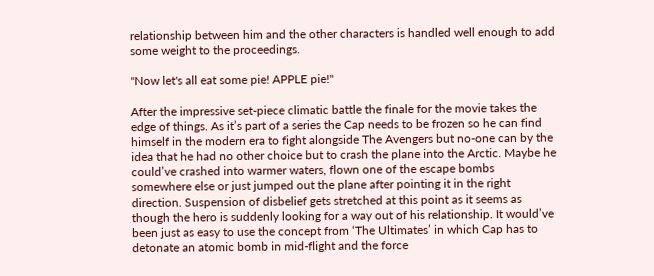relationship between him and the other characters is handled well enough to add some weight to the proceedings.

"Now let's all eat some pie! APPLE pie!"

After the impressive set-piece climatic battle the finale for the movie takes the edge of things. As it’s part of a series the Cap needs to be frozen so he can find himself in the modern era to fight alongside The Avengers but no-one can by the idea that he had no other choice but to crash the plane into the Arctic. Maybe he could’ve crashed into warmer waters, flown one of the escape bombs somewhere else or just jumped out the plane after pointing it in the right direction. Suspension of disbelief gets stretched at this point as it seems as though the hero is suddenly looking for a way out of his relationship. It would’ve been just as easy to use the concept from ‘The Ultimates’ in which Cap has to detonate an atomic bomb in mid-flight and the force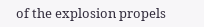of the explosion propels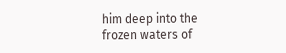him deep into the frozen waters of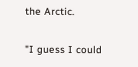the Arctic.

"I guess I could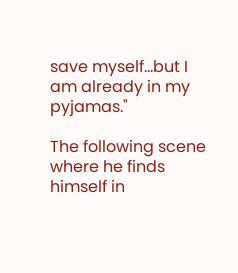save myself...but I am already in my pyjamas."

The following scene where he finds himself in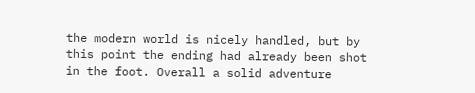the modern world is nicely handled, but by this point the ending had already been shot in the foot. Overall a solid adventure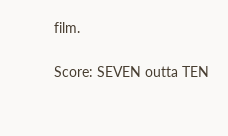film.

Score: SEVEN outta TEN